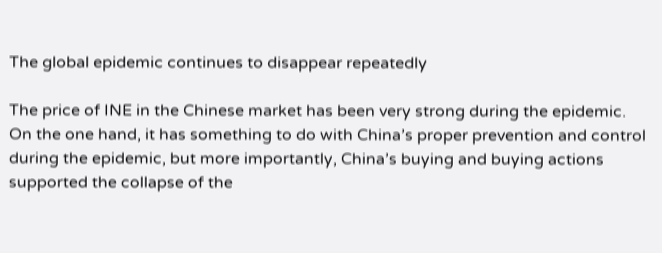The global epidemic continues to disappear repeatedly

The price of INE in the Chinese market has been very strong during the epidemic. On the one hand, it has something to do with China’s proper prevention and control during the epidemic, but more importantly, China’s buying and buying actions supported the collapse of the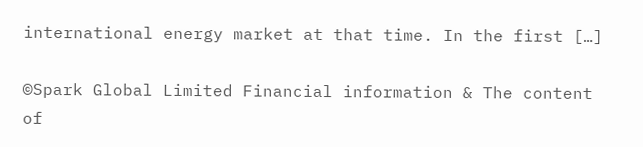international energy market at that time. In the first […]

©Spark Global Limited Financial information & The content of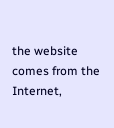the website comes from the Internet,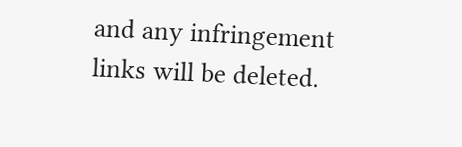and any infringement links will be deleted.